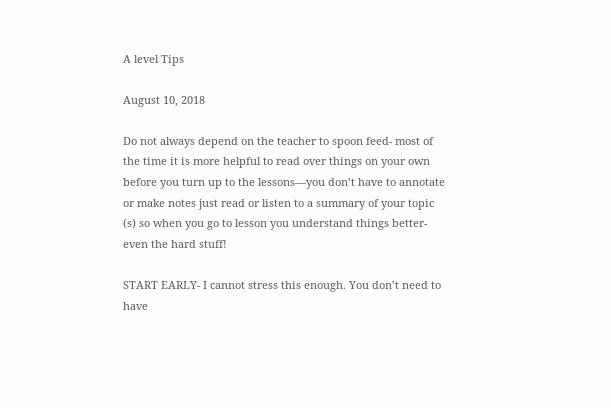A level Tips

August 10, 2018

Do not always depend on the teacher to spoon feed- most of the time it is more helpful to read over things on your own before you turn up to the lessons—you don’t have to annotate or make notes just read or listen to a summary of your topic (s) so when you go to lesson you understand things better- even the hard stuff!

START EARLY- I cannot stress this enough. You don’t need to have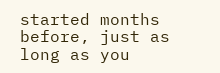started months before, just as long as you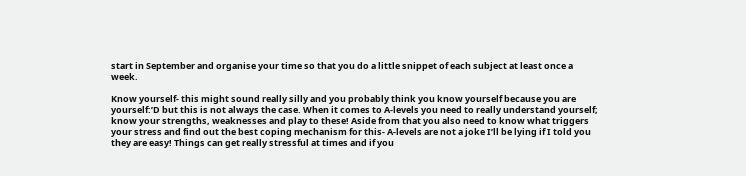start in September and organise your time so that you do a little snippet of each subject at least once a week.

Know yourself- this might sound really silly and you probably think you know yourself because you are yourself:’D but this is not always the case. When it comes to A-levels you need to really understand yourself; know your strengths, weaknesses and play to these! Aside from that you also need to know what triggers your stress and find out the best coping mechanism for this- A-levels are not a joke I’ll be lying if I told you they are easy! Things can get really stressful at times and if you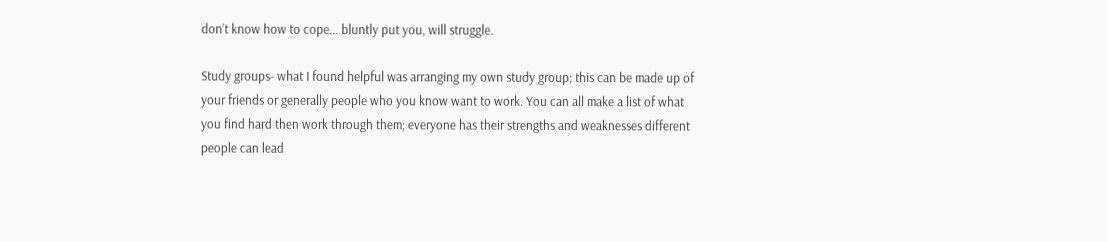don’t know how to cope… bluntly put you, will struggle.

Study groups- what I found helpful was arranging my own study group; this can be made up of your friends or generally people who you know want to work. You can all make a list of what you find hard then work through them; everyone has their strengths and weaknesses different people can lead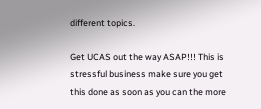different topics.

Get UCAS out the way ASAP!!! This is stressful business make sure you get this done as soon as you can the more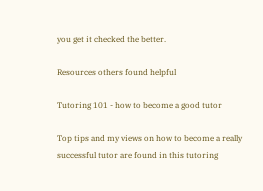you get it checked the better.

Resources others found helpful

Tutoring 101 - how to become a good tutor

Top tips and my views on how to become a really successful tutor are found in this tutoring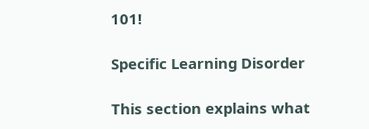101!

Specific Learning Disorder

This section explains what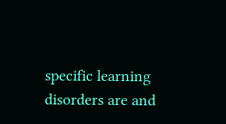specific learning disorders are and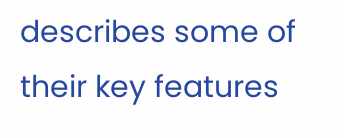describes some of their key features